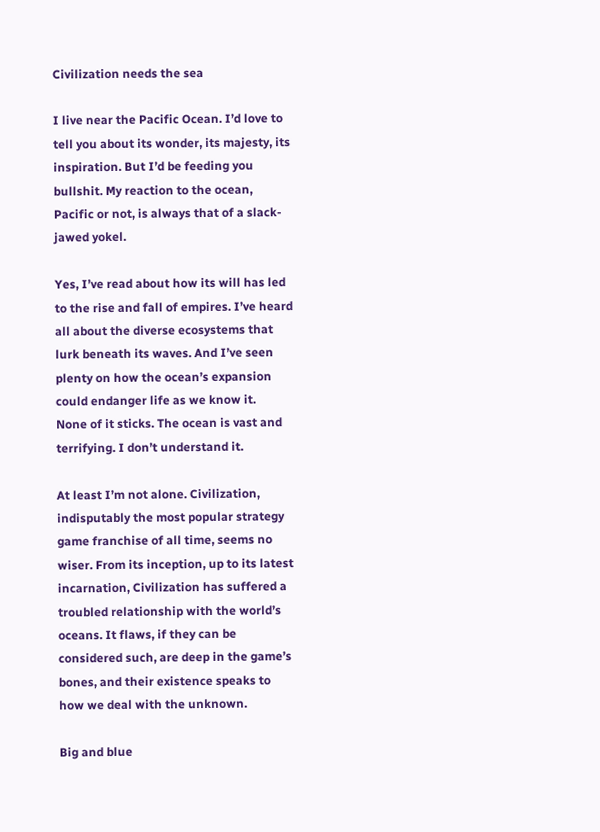Civilization needs the sea

I live near the Pacific Ocean. I’d love to tell you about its wonder, its majesty, its inspiration. But I’d be feeding you bullshit. My reaction to the ocean, Pacific or not, is always that of a slack-jawed yokel.

Yes, I’ve read about how its will has led to the rise and fall of empires. I’ve heard all about the diverse ecosystems that lurk beneath its waves. And I’ve seen plenty on how the ocean’s expansion could endanger life as we know it.
None of it sticks. The ocean is vast and terrifying. I don’t understand it.

At least I’m not alone. Civilization, indisputably the most popular strategy game franchise of all time, seems no wiser. From its inception, up to its latest incarnation, Civilization has suffered a troubled relationship with the world’s oceans. It flaws, if they can be considered such, are deep in the game’s bones, and their existence speaks to how we deal with the unknown.

Big and blue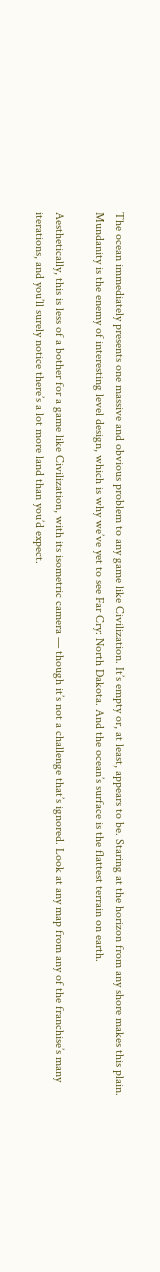The ocean immediately presents one massive and obvious problem to any game like Civilization. It’s empty or, at least, appears to be. Staring at the horizon from any shore makes this plain. Mundanity is the enemy of interesting level design, which is why we’ve yet to see Far Cry: North Dakota. And the ocean’s surface is the flattest terrain on earth.

Aesthetically, this is less of a bother for a game like Civilization, with its isometric camera — though it’s not a challenge that’s ignored. Look at any map from any of the franchise’s many iterations, and you’ll surely notice there’s a lot more land than you’d expect.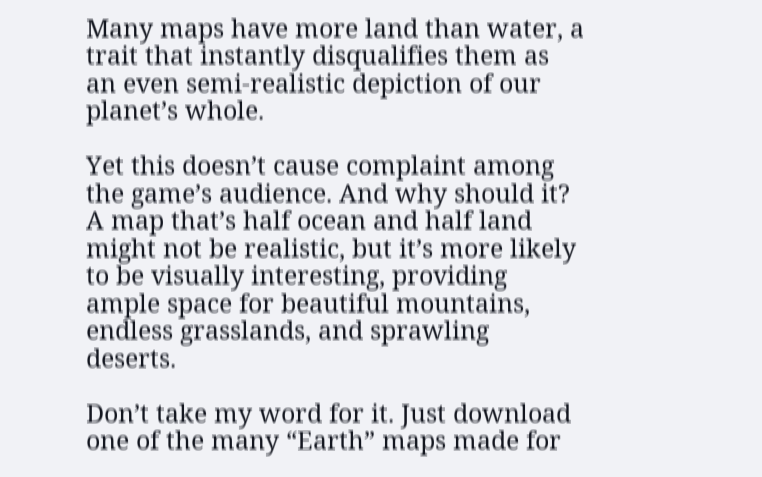Many maps have more land than water, a trait that instantly disqualifies them as an even semi-realistic depiction of our planet’s whole.

Yet this doesn’t cause complaint among the game’s audience. And why should it? A map that’s half ocean and half land might not be realistic, but it’s more likely to be visually interesting, providing ample space for beautiful mountains, endless grasslands, and sprawling deserts.

Don’t take my word for it. Just download one of the many “Earth” maps made for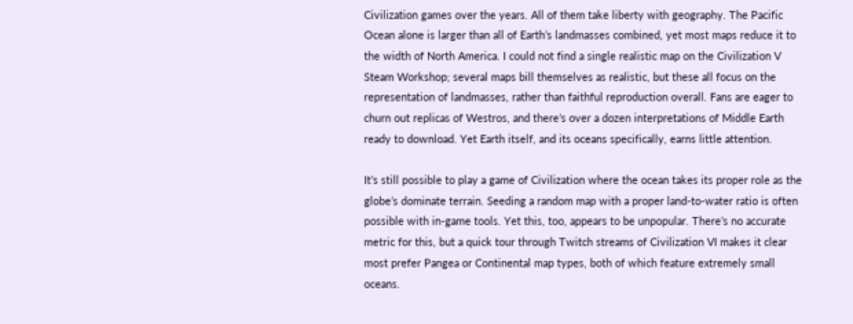Civilization games over the years. All of them take liberty with geography. The Pacific Ocean alone is larger than all of Earth’s landmasses combined, yet most maps reduce it to the width of North America. I could not find a single realistic map on the Civilization V Steam Workshop; several maps bill themselves as realistic, but these all focus on the representation of landmasses, rather than faithful reproduction overall. Fans are eager to churn out replicas of Westros, and there’s over a dozen interpretations of Middle Earth ready to download. Yet Earth itself, and its oceans specifically, earns little attention.

It’s still possible to play a game of Civilization where the ocean takes its proper role as the globe’s dominate terrain. Seeding a random map with a proper land-to-water ratio is often possible with in-game tools. Yet this, too, appears to be unpopular. There’s no accurate metric for this, but a quick tour through Twitch streams of Civilization VI makes it clear most prefer Pangea or Continental map types, both of which feature extremely small oceans.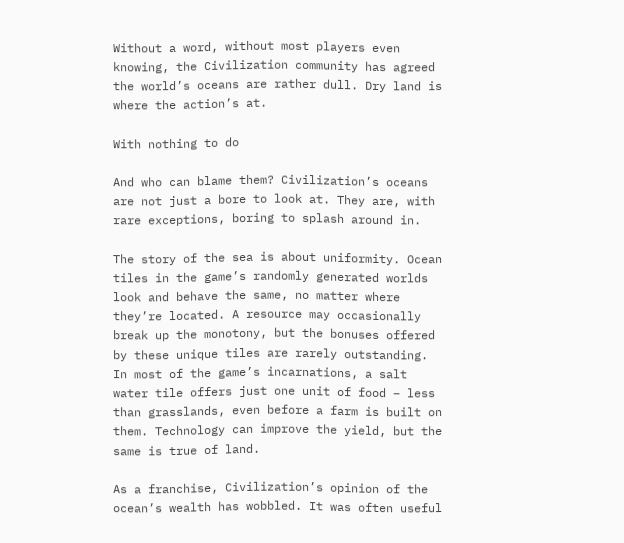Without a word, without most players even knowing, the Civilization community has agreed the world’s oceans are rather dull. Dry land is where the action’s at.

With nothing to do

And who can blame them? Civilization’s oceans are not just a bore to look at. They are, with rare exceptions, boring to splash around in.

The story of the sea is about uniformity. Ocean tiles in the game’s randomly generated worlds look and behave the same, no matter where they’re located. A resource may occasionally break up the monotony, but the bonuses offered by these unique tiles are rarely outstanding. In most of the game’s incarnations, a salt water tile offers just one unit of food – less than grasslands, even before a farm is built on them. Technology can improve the yield, but the same is true of land.

As a franchise, Civilization’s opinion of the ocean’s wealth has wobbled. It was often useful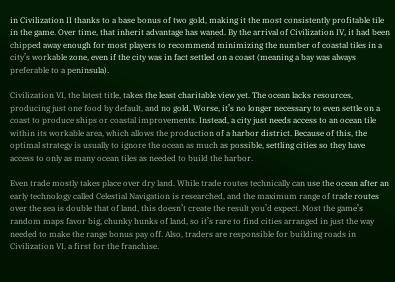in Civilization II thanks to a base bonus of two gold, making it the most consistently profitable tile in the game. Over time, that inherit advantage has waned. By the arrival of Civilization IV, it had been chipped away enough for most players to recommend minimizing the number of coastal tiles in a city’s workable zone, even if the city was in fact settled on a coast (meaning a bay was always preferable to a peninsula).

Civilization VI, the latest title, takes the least charitable view yet. The ocean lacks resources, producing just one food by default, and no gold. Worse, it’s no longer necessary to even settle on a coast to produce ships or coastal improvements. Instead, a city just needs access to an ocean tile within its workable area, which allows the production of a harbor district. Because of this, the optimal strategy is usually to ignore the ocean as much as possible, settling cities so they have access to only as many ocean tiles as needed to build the harbor.

Even trade mostly takes place over dry land. While trade routes technically can use the ocean after an early technology called Celestial Navigation is researched, and the maximum range of trade routes over the sea is double that of land, this doesn’t create the result you’d expect. Most the game’s random maps favor big, chunky hunks of land, so it’s rare to find cities arranged in just the way needed to make the range bonus pay off. Also, traders are responsible for building roads in Civilization VI, a first for the franchise.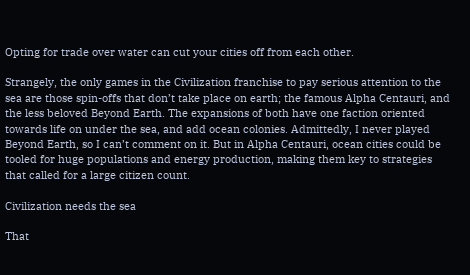Opting for trade over water can cut your cities off from each other.

Strangely, the only games in the Civilization franchise to pay serious attention to the sea are those spin-offs that don’t take place on earth; the famous Alpha Centauri, and the less beloved Beyond Earth. The expansions of both have one faction oriented towards life on under the sea, and add ocean colonies. Admittedly, I never played Beyond Earth, so I can’t comment on it. But in Alpha Centauri, ocean cities could be tooled for huge populations and energy production, making them key to strategies that called for a large citizen count.

Civilization needs the sea

That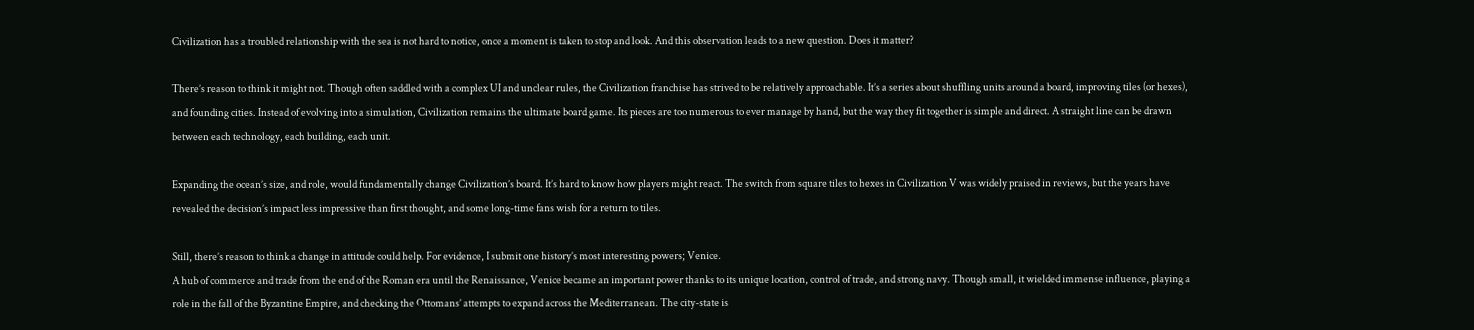Civilization has a troubled relationship with the sea is not hard to notice, once a moment is taken to stop and look. And this observation leads to a new question. Does it matter?

There’s reason to think it might not. Though often saddled with a complex UI and unclear rules, the Civilization franchise has strived to be relatively approachable. It’s a series about shuffling units around a board, improving tiles (or hexes), and founding cities. Instead of evolving into a simulation, Civilization remains the ultimate board game. Its pieces are too numerous to ever manage by hand, but the way they fit together is simple and direct. A straight line can be drawn between each technology, each building, each unit.

Expanding the ocean’s size, and role, would fundamentally change Civilization’s board. It’s hard to know how players might react. The switch from square tiles to hexes in Civilization V was widely praised in reviews, but the years have revealed the decision’s impact less impressive than first thought, and some long-time fans wish for a return to tiles.

Still, there’s reason to think a change in attitude could help. For evidence, I submit one history’s most interesting powers; Venice.
A hub of commerce and trade from the end of the Roman era until the Renaissance, Venice became an important power thanks to its unique location, control of trade, and strong navy. Though small, it wielded immense influence, playing a role in the fall of the Byzantine Empire, and checking the Ottomans’ attempts to expand across the Mediterranean. The city-state is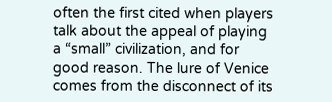often the first cited when players talk about the appeal of playing a “small” civilization, and for good reason. The lure of Venice comes from the disconnect of its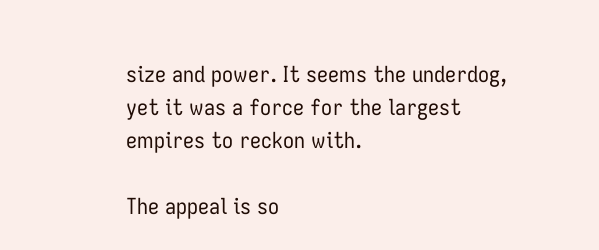size and power. It seems the underdog, yet it was a force for the largest empires to reckon with.

The appeal is so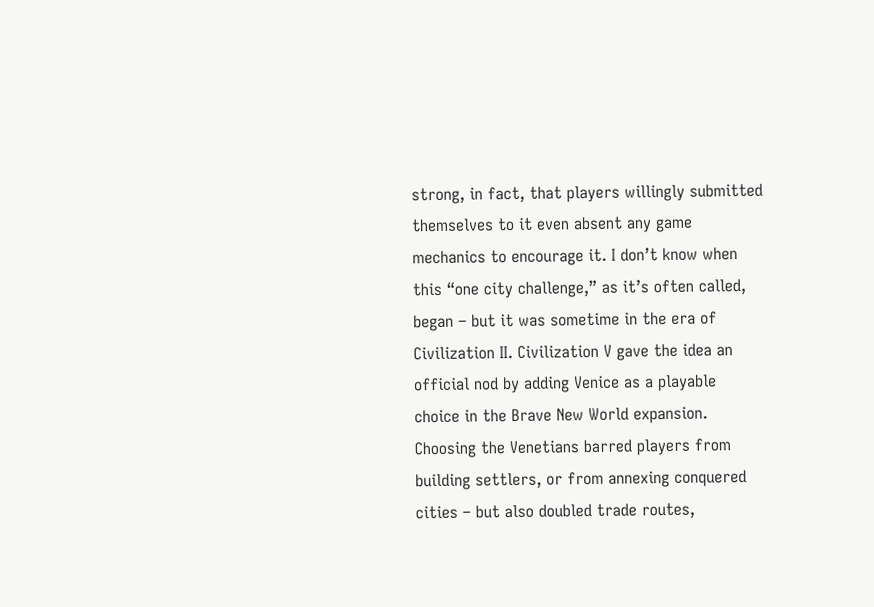strong, in fact, that players willingly submitted themselves to it even absent any game mechanics to encourage it. I don’t know when this “one city challenge,” as it’s often called, began – but it was sometime in the era of Civilization II. Civilization V gave the idea an official nod by adding Venice as a playable choice in the Brave New World expansion. Choosing the Venetians barred players from building settlers, or from annexing conquered cities – but also doubled trade routes,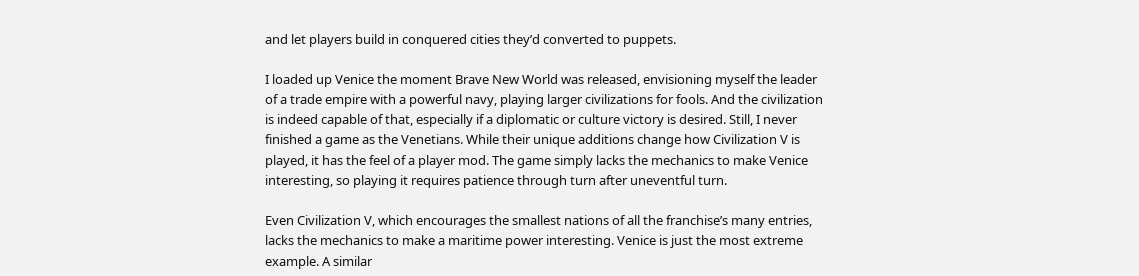and let players build in conquered cities they’d converted to puppets.

I loaded up Venice the moment Brave New World was released, envisioning myself the leader of a trade empire with a powerful navy, playing larger civilizations for fools. And the civilization is indeed capable of that, especially if a diplomatic or culture victory is desired. Still, I never finished a game as the Venetians. While their unique additions change how Civilization V is played, it has the feel of a player mod. The game simply lacks the mechanics to make Venice interesting, so playing it requires patience through turn after uneventful turn.

Even Civilization V, which encourages the smallest nations of all the franchise’s many entries, lacks the mechanics to make a maritime power interesting. Venice is just the most extreme example. A similar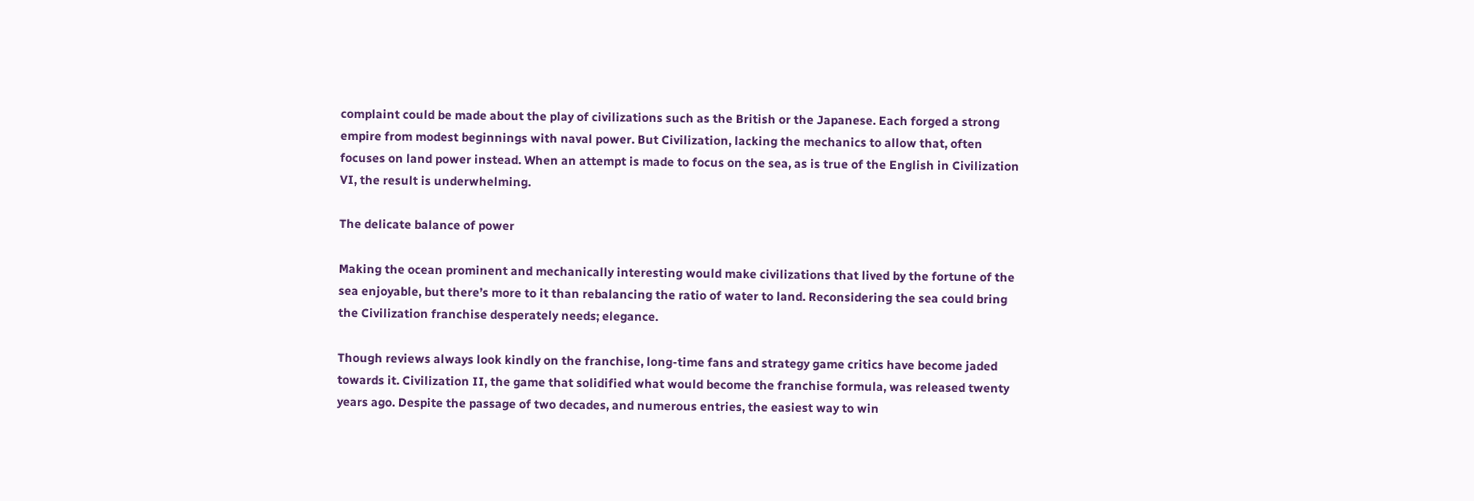complaint could be made about the play of civilizations such as the British or the Japanese. Each forged a strong empire from modest beginnings with naval power. But Civilization, lacking the mechanics to allow that, often focuses on land power instead. When an attempt is made to focus on the sea, as is true of the English in Civilization VI, the result is underwhelming.

The delicate balance of power

Making the ocean prominent and mechanically interesting would make civilizations that lived by the fortune of the sea enjoyable, but there’s more to it than rebalancing the ratio of water to land. Reconsidering the sea could bring the Civilization franchise desperately needs; elegance.

Though reviews always look kindly on the franchise, long-time fans and strategy game critics have become jaded towards it. Civilization II, the game that solidified what would become the franchise formula, was released twenty years ago. Despite the passage of two decades, and numerous entries, the easiest way to win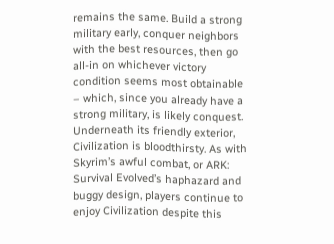remains the same. Build a strong military early, conquer neighbors with the best resources, then go all-in on whichever victory condition seems most obtainable – which, since you already have a strong military, is likely conquest. Underneath its friendly exterior, Civilization is bloodthirsty. As with Skyrim’s awful combat, or ARK: Survival Evolved’s haphazard and buggy design, players continue to enjoy Civilization despite this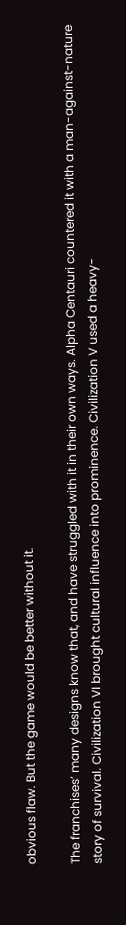obvious flaw. But the game would be better without it.

The franchises’ many designs know that, and have struggled with it in their own ways. Alpha Centauri countered it with a man-against-nature story of survival. Civilization VI brought cultural influence into prominence. Civilization V used a heavy-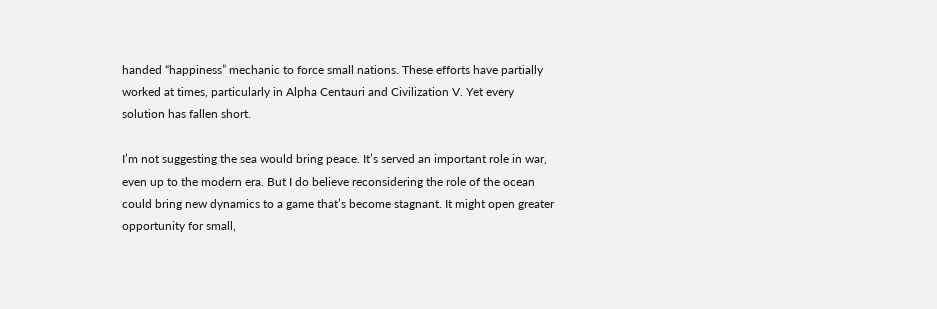handed “happiness” mechanic to force small nations. These efforts have partially worked at times, particularly in Alpha Centauri and Civilization V. Yet every solution has fallen short.

I’m not suggesting the sea would bring peace. It’s served an important role in war, even up to the modern era. But I do believe reconsidering the role of the ocean could bring new dynamics to a game that’s become stagnant. It might open greater opportunity for small,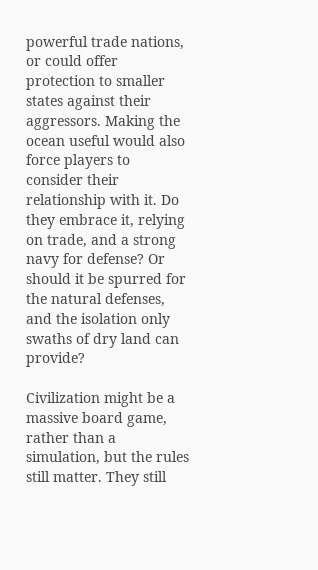powerful trade nations, or could offer protection to smaller states against their aggressors. Making the ocean useful would also force players to consider their relationship with it. Do they embrace it, relying on trade, and a strong navy for defense? Or should it be spurred for the natural defenses, and the isolation only swaths of dry land can provide?

Civilization might be a massive board game, rather than a simulation, but the rules still matter. They still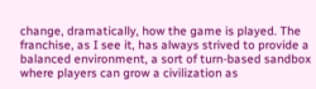change, dramatically, how the game is played. The franchise, as I see it, has always strived to provide a balanced environment, a sort of turn-based sandbox where players can grow a civilization as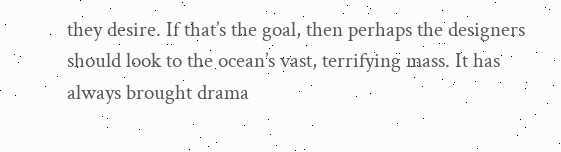they desire. If that’s the goal, then perhaps the designers should look to the ocean’s vast, terrifying mass. It has always brought drama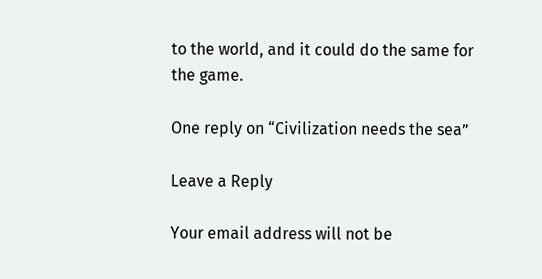to the world, and it could do the same for the game.

One reply on “Civilization needs the sea”

Leave a Reply

Your email address will not be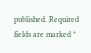published. Required fields are marked *